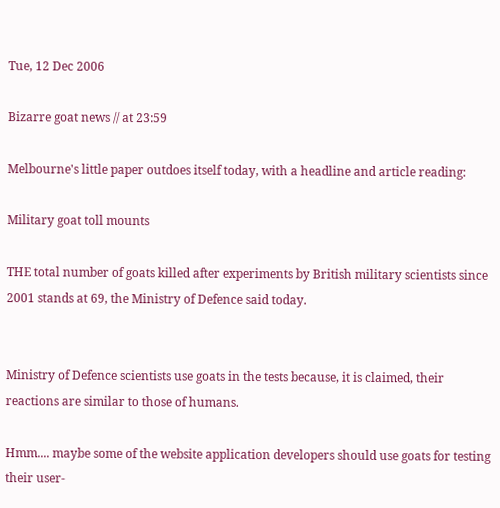Tue, 12 Dec 2006

Bizarre goat news // at 23:59

Melbourne's little paper outdoes itself today, with a headline and article reading:

Military goat toll mounts

THE total number of goats killed after experiments by British military scientists since 2001 stands at 69, the Ministry of Defence said today.


Ministry of Defence scientists use goats in the tests because, it is claimed, their reactions are similar to those of humans.

Hmm.... maybe some of the website application developers should use goats for testing their user-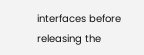interfaces before releasing the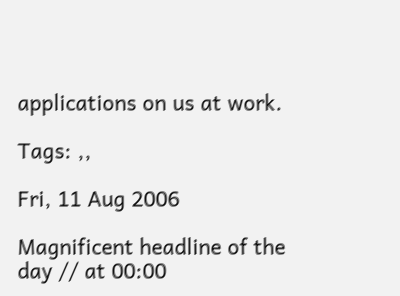applications on us at work.

Tags: ,,

Fri, 11 Aug 2006

Magnificent headline of the day // at 00:00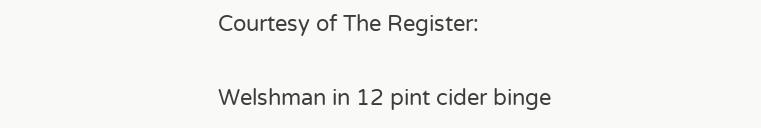Courtesy of The Register:

Welshman in 12 pint cider binge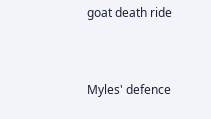goat death ride


Myles' defence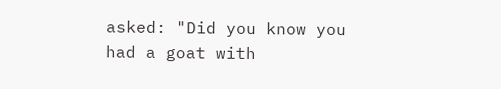asked: "Did you know you had a goat with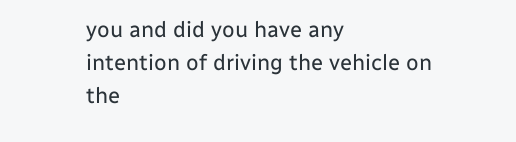you and did you have any intention of driving the vehicle on the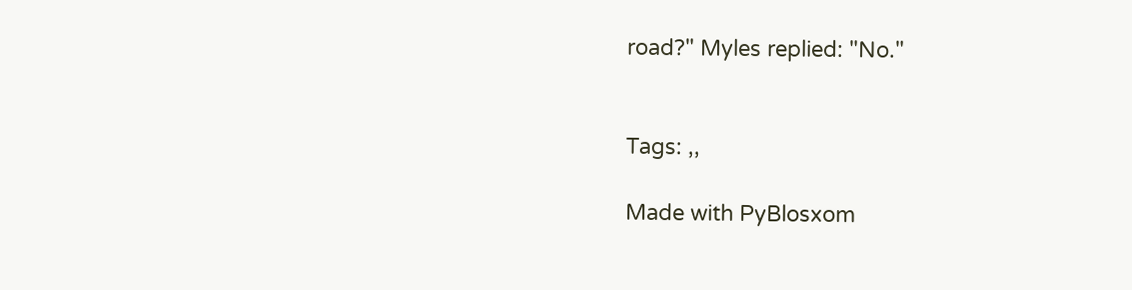road?" Myles replied: "No."


Tags: ,,

Made with PyBlosxom